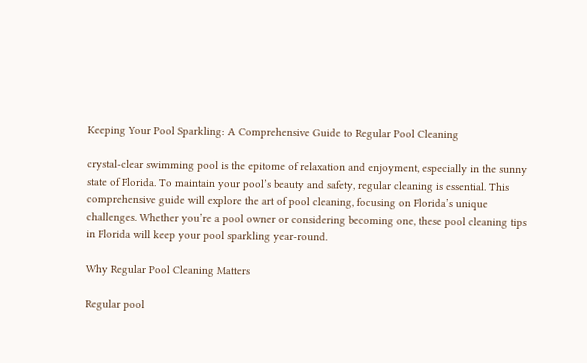Keeping Your Pool Sparkling: A Comprehensive Guide to Regular Pool Cleaning

crystal-clear swimming pool is the epitome of relaxation and enjoyment, especially in the sunny state of Florida. To maintain your pool’s beauty and safety, regular cleaning is essential. This comprehensive guide will explore the art of pool cleaning, focusing on Florida’s unique challenges. Whether you’re a pool owner or considering becoming one, these pool cleaning tips in Florida will keep your pool sparkling year-round.

Why Regular Pool Cleaning Matters

Regular pool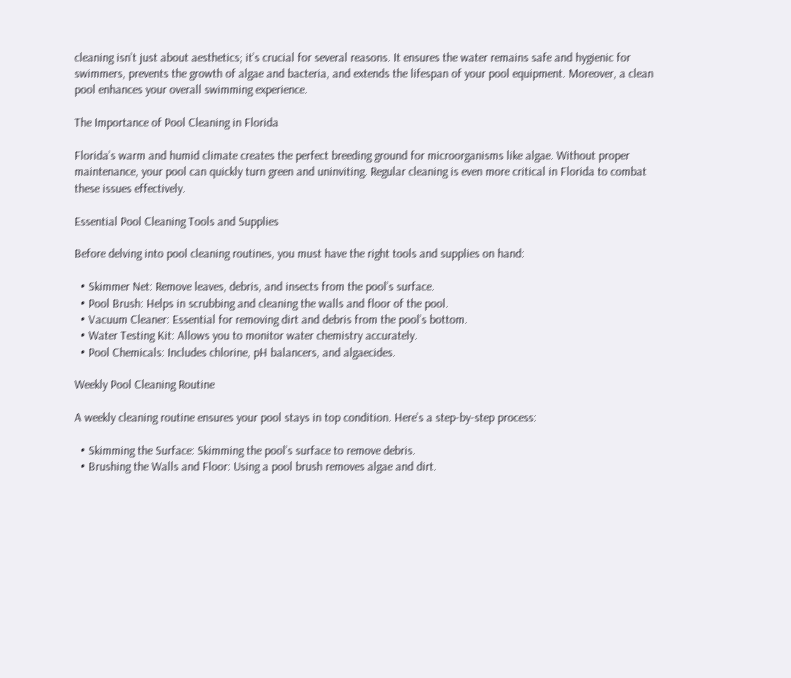cleaning isn’t just about aesthetics; it’s crucial for several reasons. It ensures the water remains safe and hygienic for swimmers, prevents the growth of algae and bacteria, and extends the lifespan of your pool equipment. Moreover, a clean pool enhances your overall swimming experience.

The Importance of Pool Cleaning in Florida

Florida’s warm and humid climate creates the perfect breeding ground for microorganisms like algae. Without proper maintenance, your pool can quickly turn green and uninviting. Regular cleaning is even more critical in Florida to combat these issues effectively.

Essential Pool Cleaning Tools and Supplies

Before delving into pool cleaning routines, you must have the right tools and supplies on hand:

  • Skimmer Net: Remove leaves, debris, and insects from the pool’s surface.
  • Pool Brush: Helps in scrubbing and cleaning the walls and floor of the pool.
  • Vacuum Cleaner: Essential for removing dirt and debris from the pool’s bottom.
  • Water Testing Kit: Allows you to monitor water chemistry accurately.
  • Pool Chemicals: Includes chlorine, pH balancers, and algaecides.

Weekly Pool Cleaning Routine

A weekly cleaning routine ensures your pool stays in top condition. Here’s a step-by-step process:

  • Skimming the Surface: Skimming the pool’s surface to remove debris.
  • Brushing the Walls and Floor: Using a pool brush removes algae and dirt.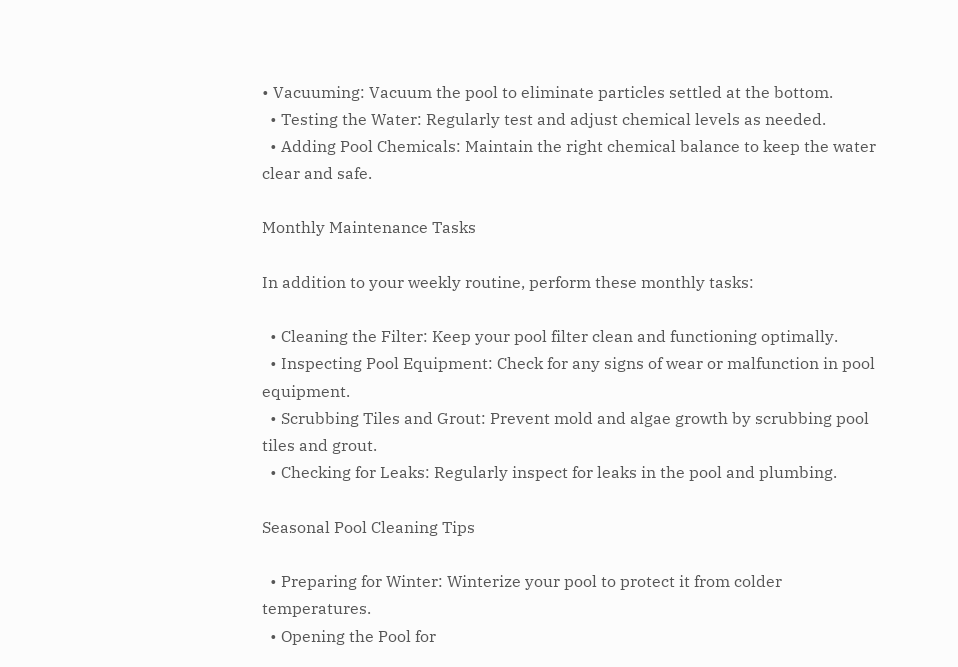• Vacuuming: Vacuum the pool to eliminate particles settled at the bottom.
  • Testing the Water: Regularly test and adjust chemical levels as needed.
  • Adding Pool Chemicals: Maintain the right chemical balance to keep the water clear and safe.

Monthly Maintenance Tasks

In addition to your weekly routine, perform these monthly tasks:

  • Cleaning the Filter: Keep your pool filter clean and functioning optimally.
  • Inspecting Pool Equipment: Check for any signs of wear or malfunction in pool equipment.
  • Scrubbing Tiles and Grout: Prevent mold and algae growth by scrubbing pool tiles and grout.
  • Checking for Leaks: Regularly inspect for leaks in the pool and plumbing.

Seasonal Pool Cleaning Tips

  • Preparing for Winter: Winterize your pool to protect it from colder temperatures.
  • Opening the Pool for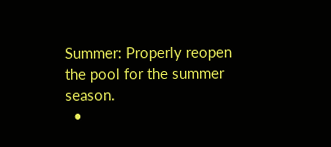Summer: Properly reopen the pool for the summer season.
  •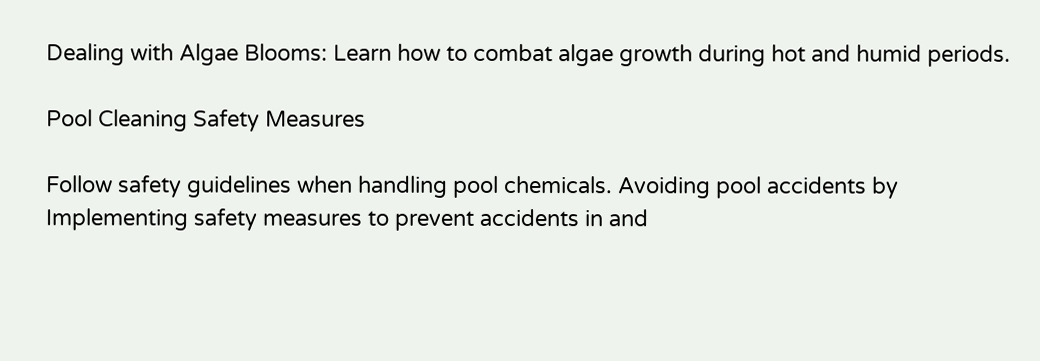Dealing with Algae Blooms: Learn how to combat algae growth during hot and humid periods.

Pool Cleaning Safety Measures

Follow safety guidelines when handling pool chemicals. Avoiding pool accidents by Implementing safety measures to prevent accidents in and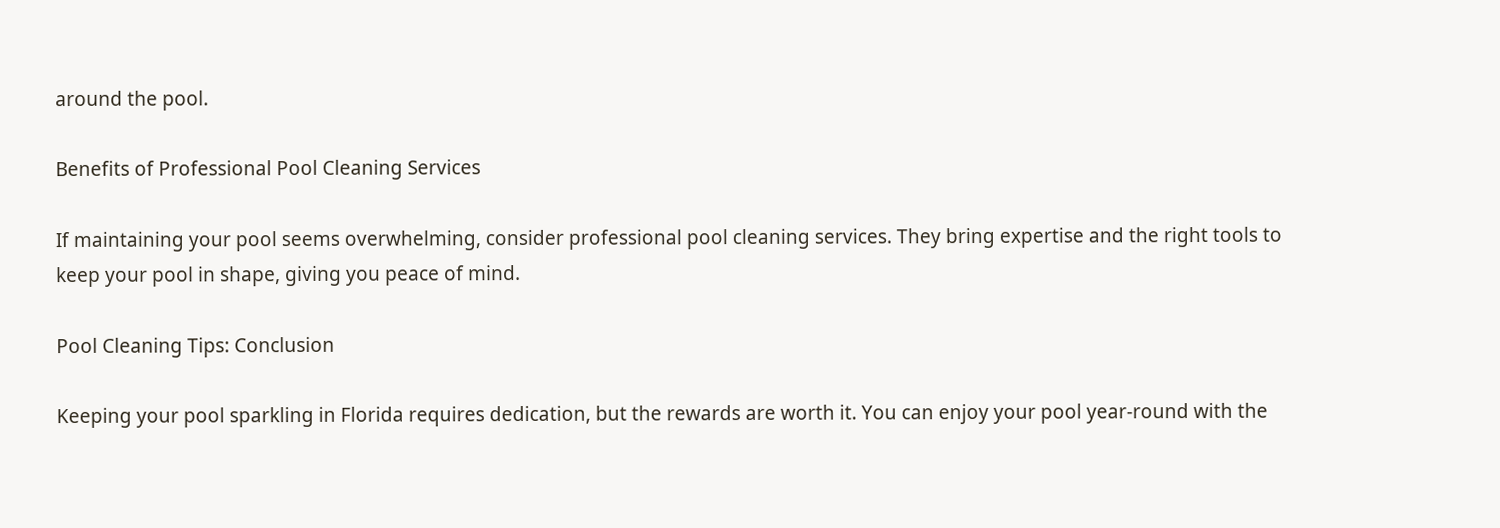around the pool.

Benefits of Professional Pool Cleaning Services

If maintaining your pool seems overwhelming, consider professional pool cleaning services. They bring expertise and the right tools to keep your pool in shape, giving you peace of mind.

Pool Cleaning Tips: Conclusion

Keeping your pool sparkling in Florida requires dedication, but the rewards are worth it. You can enjoy your pool year-round with the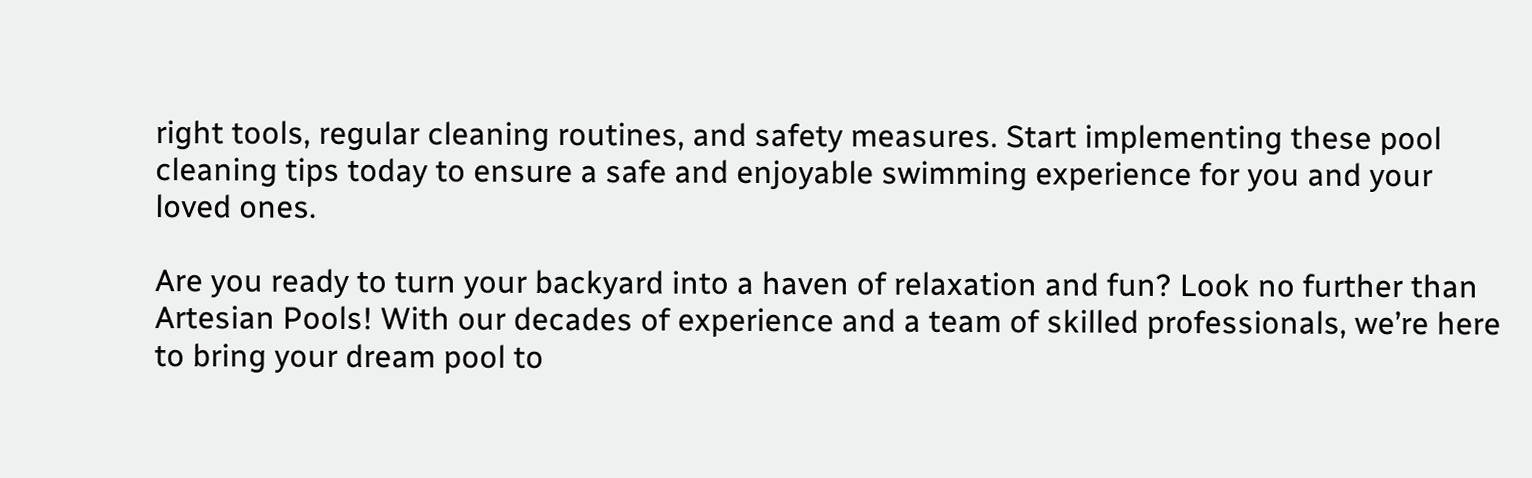right tools, regular cleaning routines, and safety measures. Start implementing these pool cleaning tips today to ensure a safe and enjoyable swimming experience for you and your loved ones.

Are you ready to turn your backyard into a haven of relaxation and fun? Look no further than Artesian Pools! With our decades of experience and a team of skilled professionals, we’re here to bring your dream pool to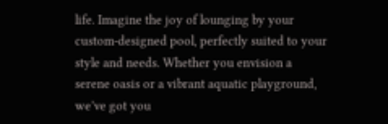life. Imagine the joy of lounging by your custom-designed pool, perfectly suited to your style and needs. Whether you envision a serene oasis or a vibrant aquatic playground, we’ve got you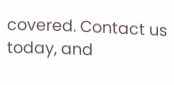covered. Contact us today, and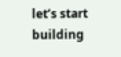let’s start building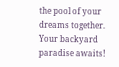the pool of your dreams together. Your backyard paradise awaits!